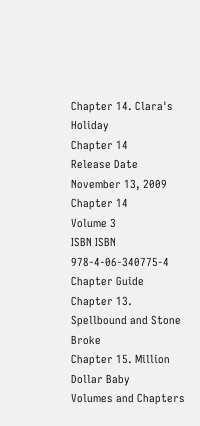Chapter 14. Clara's Holiday
Chapter 14
Release Date November 13, 2009
Chapter 14
Volume 3
ISBN ISBN 978-4-06-340775-4
Chapter Guide
Chapter 13. Spellbound and Stone Broke
Chapter 15. Million Dollar Baby
Volumes and Chapters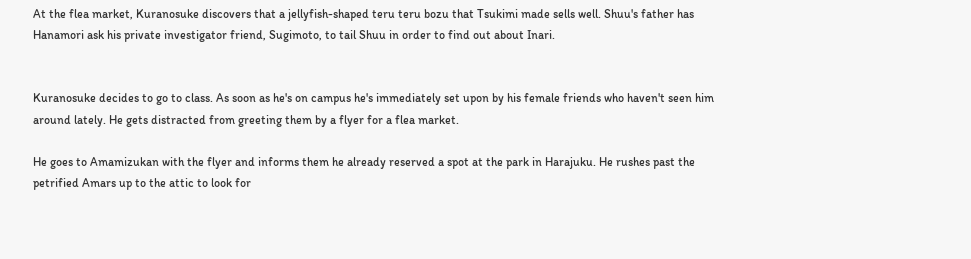At the flea market, Kuranosuke discovers that a jellyfish-shaped teru teru bozu that Tsukimi made sells well. Shuu's father has Hanamori ask his private investigator friend, Sugimoto, to tail Shuu in order to find out about Inari.


Kuranosuke decides to go to class. As soon as he's on campus he's immediately set upon by his female friends who haven't seen him around lately. He gets distracted from greeting them by a flyer for a flea market.

He goes to Amamizukan with the flyer and informs them he already reserved a spot at the park in Harajuku. He rushes past the petrified Amars up to the attic to look for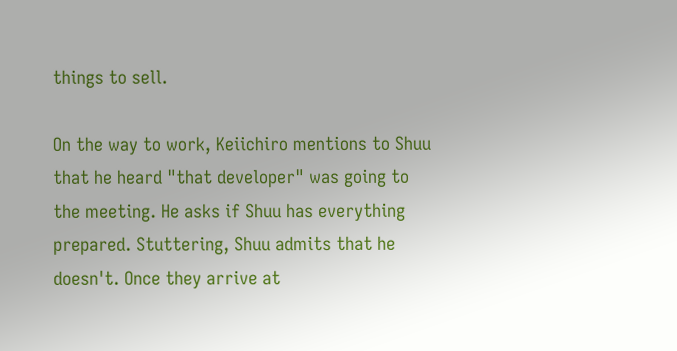things to sell.

On the way to work, Keiichiro mentions to Shuu that he heard "that developer" was going to the meeting. He asks if Shuu has everything prepared. Stuttering, Shuu admits that he doesn't. Once they arrive at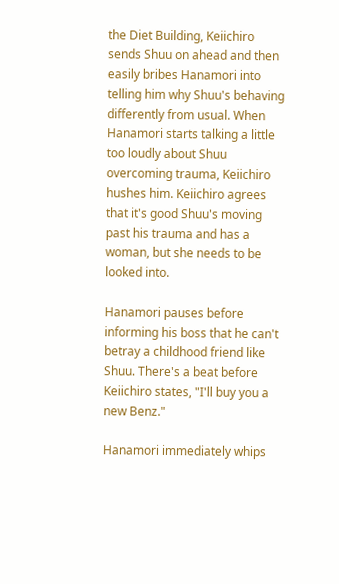the Diet Building, Keiichiro sends Shuu on ahead and then easily bribes Hanamori into telling him why Shuu's behaving differently from usual. When Hanamori starts talking a little too loudly about Shuu overcoming trauma, Keiichiro hushes him. Keiichiro agrees that it's good Shuu's moving past his trauma and has a woman, but she needs to be looked into.

Hanamori pauses before informing his boss that he can't betray a childhood friend like Shuu. There's a beat before Keiichiro states, "I'll buy you a new Benz."

Hanamori immediately whips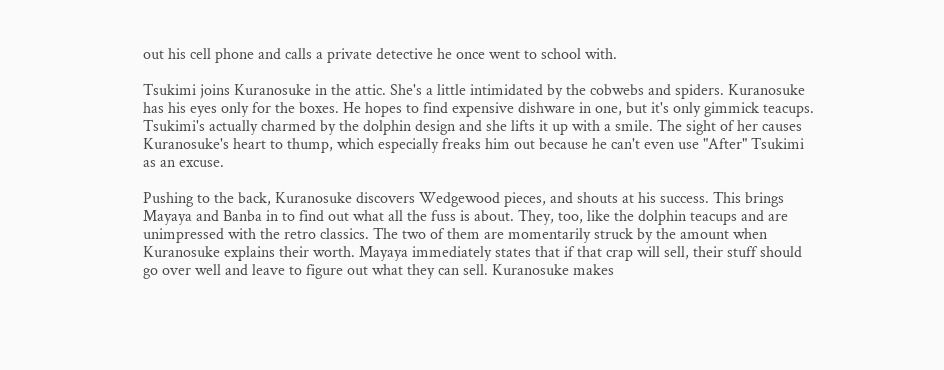out his cell phone and calls a private detective he once went to school with.

Tsukimi joins Kuranosuke in the attic. She's a little intimidated by the cobwebs and spiders. Kuranosuke has his eyes only for the boxes. He hopes to find expensive dishware in one, but it's only gimmick teacups. Tsukimi's actually charmed by the dolphin design and she lifts it up with a smile. The sight of her causes Kuranosuke's heart to thump, which especially freaks him out because he can't even use "After" Tsukimi as an excuse.

Pushing to the back, Kuranosuke discovers Wedgewood pieces, and shouts at his success. This brings Mayaya and Banba in to find out what all the fuss is about. They, too, like the dolphin teacups and are unimpressed with the retro classics. The two of them are momentarily struck by the amount when Kuranosuke explains their worth. Mayaya immediately states that if that crap will sell, their stuff should go over well and leave to figure out what they can sell. Kuranosuke makes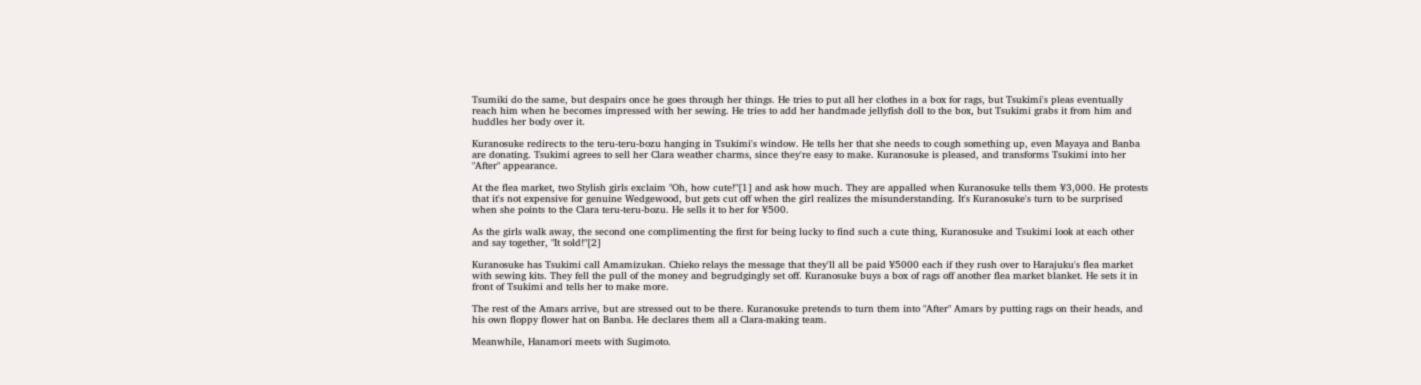Tsumiki do the same, but despairs once he goes through her things. He tries to put all her clothes in a box for rags, but Tsukimi's pleas eventually reach him when he becomes impressed with her sewing. He tries to add her handmade jellyfish doll to the box, but Tsukimi grabs it from him and huddles her body over it.

Kuranosuke redirects to the teru-teru-bozu hanging in Tsukimi's window. He tells her that she needs to cough something up, even Mayaya and Banba are donating. Tsukimi agrees to sell her Clara weather charms, since they're easy to make. Kuranosuke is pleased, and transforms Tsukimi into her "After" appearance.

At the flea market, two Stylish girls exclaim "Oh, how cute!"[1] and ask how much. They are appalled when Kuranosuke tells them ¥3,000. He protests that it's not expensive for genuine Wedgewood, but gets cut off when the girl realizes the misunderstanding. It's Kuranosuke's turn to be surprised when she points to the Clara teru-teru-bozu. He sells it to her for ¥500.

As the girls walk away, the second one complimenting the first for being lucky to find such a cute thing, Kuranosuke and Tsukimi look at each other and say together, "It sold!"[2]

Kuranosuke has Tsukimi call Amamizukan. Chieko relays the message that they'll all be paid ¥5000 each if they rush over to Harajuku's flea market with sewing kits. They fell the pull of the money and begrudgingly set off. Kuranosuke buys a box of rags off another flea market blanket. He sets it in front of Tsukimi and tells her to make more.

The rest of the Amars arrive, but are stressed out to be there. Kuranosuke pretends to turn them into "After" Amars by putting rags on their heads, and his own floppy flower hat on Banba. He declares them all a Clara-making team.

Meanwhile, Hanamori meets with Sugimoto.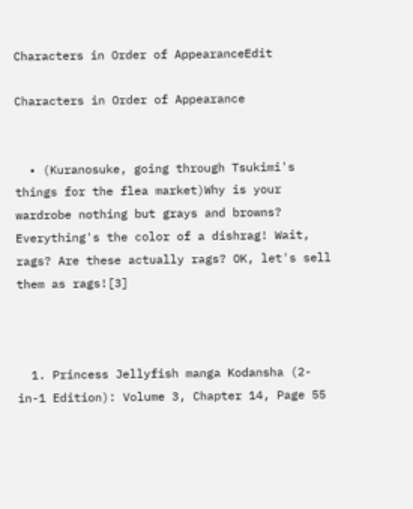Characters in Order of AppearanceEdit

Characters in Order of Appearance


  • (Kuranosuke, going through Tsukimi's things for the flea market)Why is your wardrobe nothing but grays and browns? Everything's the color of a dishrag! Wait, rags? Are these actually rags? OK, let's sell them as rags![3]



  1. Princess Jellyfish manga Kodansha (2-in-1 Edition): Volume 3, Chapter 14, Page 55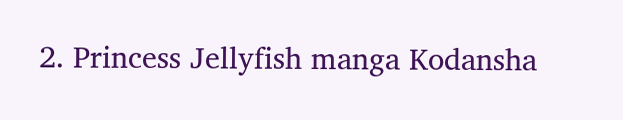2. Princess Jellyfish manga Kodansha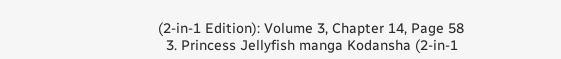(2-in-1 Edition): Volume 3, Chapter 14, Page 58
  3. Princess Jellyfish manga Kodansha (2-in-1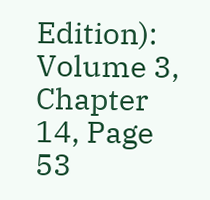Edition): Volume 3, Chapter 14, Page 53